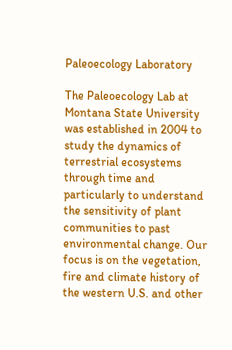Paleoecology Laboratory

The Paleoecology Lab at Montana State University was established in 2004 to study the dynamics of terrestrial ecosystems through time and particularly to understand the sensitivity of plant communities to past environmental change. Our focus is on the vegetation, fire and climate history of the western U.S. and other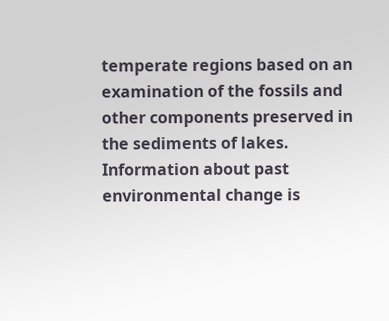temperate regions based on an examination of the fossils and other components preserved in the sediments of lakes. Information about past environmental change is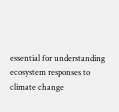essential for understanding ecosystem responses to climate change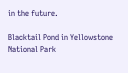in the future.

Blacktail Pond in Yellowstone National Park